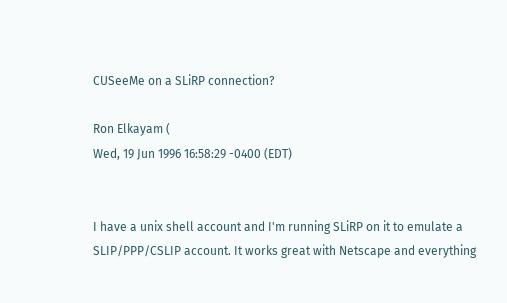CUSeeMe on a SLiRP connection?

Ron Elkayam (
Wed, 19 Jun 1996 16:58:29 -0400 (EDT)


I have a unix shell account and I'm running SLiRP on it to emulate a
SLIP/PPP/CSLIP account. It works great with Netscape and everything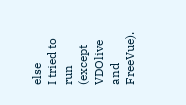else
I tried to run (except VDOlive and FreeVue).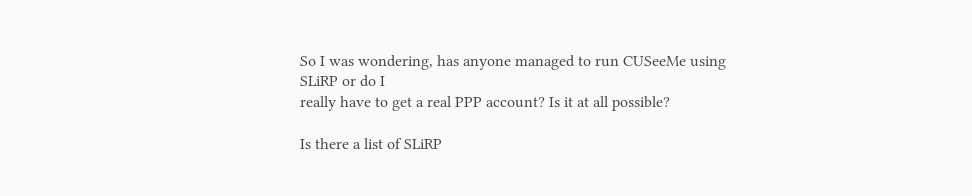So I was wondering, has anyone managed to run CUSeeMe using SLiRP or do I
really have to get a real PPP account? Is it at all possible?

Is there a list of SLiRP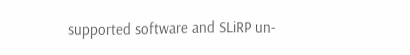supported software and SLiRP un-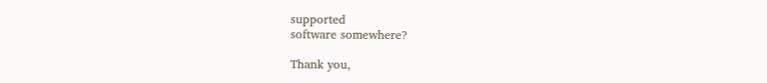supported
software somewhere?

Thank you,